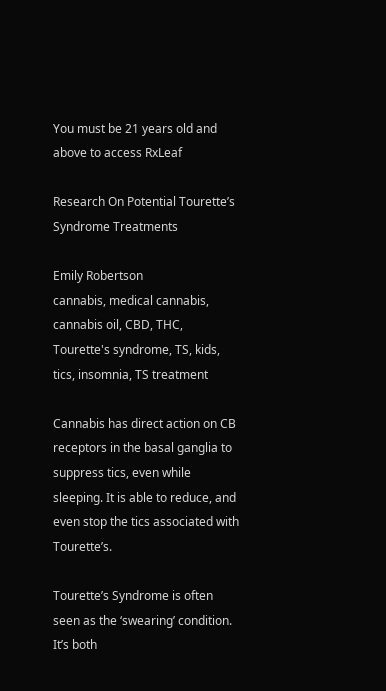You must be 21 years old and above to access RxLeaf

Research On Potential Tourette’s Syndrome Treatments

Emily Robertson
cannabis, medical cannabis, cannabis oil, CBD, THC, Tourette's syndrome, TS, kids, tics, insomnia, TS treatment

Cannabis has direct action on CB receptors in the basal ganglia to suppress tics, even while sleeping. It is able to reduce, and even stop the tics associated with Tourette’s.

Tourette’s Syndrome is often seen as the ‘swearing’ condition. It’s both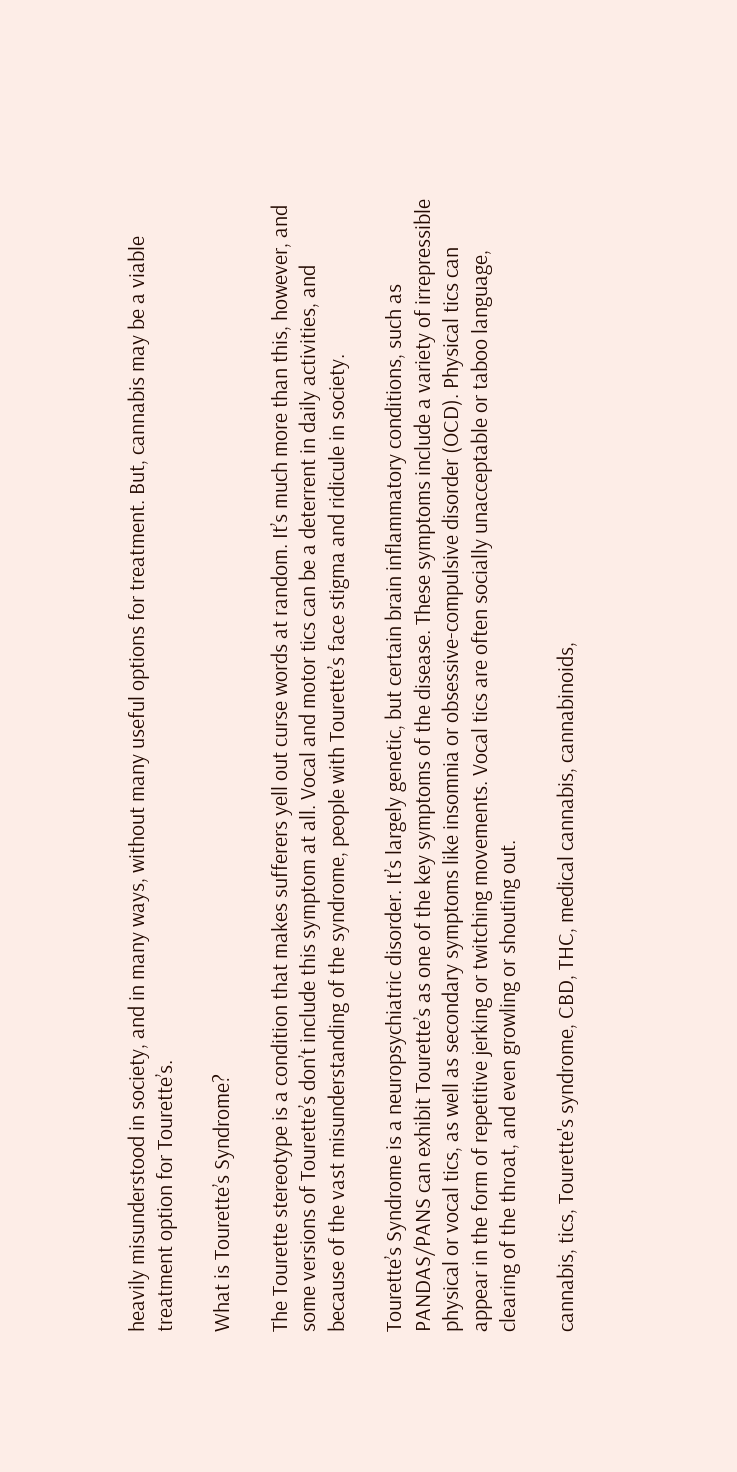heavily misunderstood in society, and in many ways, without many useful options for treatment. But, cannabis may be a viable treatment option for Tourette’s.

What is Tourette’s Syndrome?

The Tourette stereotype is a condition that makes sufferers yell out curse words at random. It’s much more than this, however, and some versions of Tourette’s don’t include this symptom at all. Vocal and motor tics can be a deterrent in daily activities, and because of the vast misunderstanding of the syndrome, people with Tourette’s face stigma and ridicule in society.

Tourette’s Syndrome is a neuropsychiatric disorder. It’s largely genetic, but certain brain inflammatory conditions, such as PANDAS/PANS can exhibit Tourette’s as one of the key symptoms of the disease. These symptoms include a variety of irrepressible physical or vocal tics, as well as secondary symptoms like insomnia or obsessive-compulsive disorder (OCD). Physical tics can appear in the form of repetitive jerking or twitching movements. Vocal tics are often socially unacceptable or taboo language, clearing of the throat, and even growling or shouting out.

cannabis, tics, Tourette's syndrome, CBD, THC, medical cannabis, cannabinoids,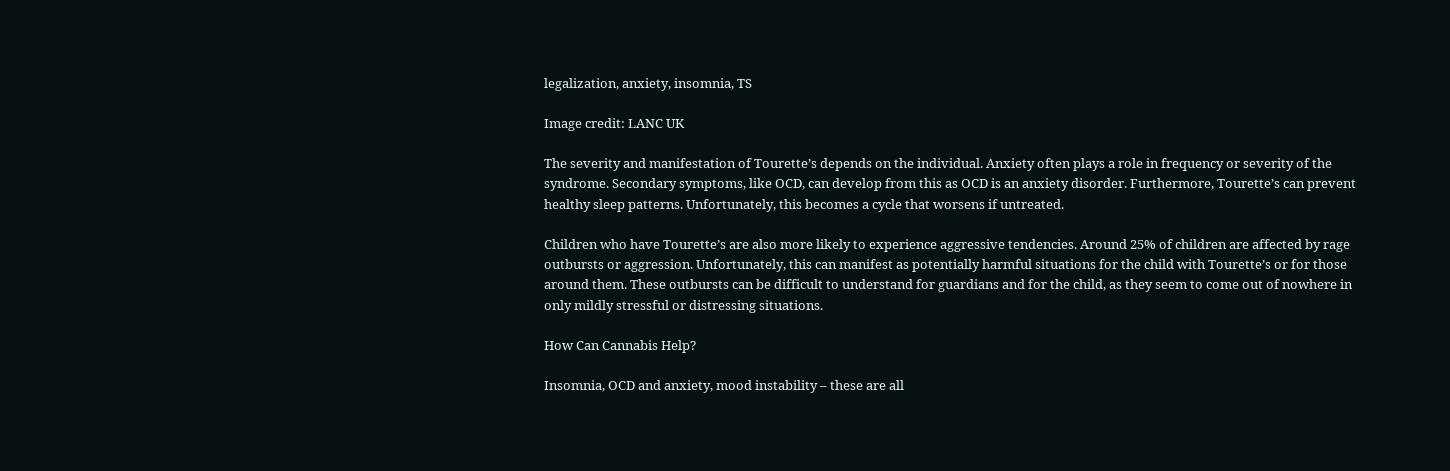legalization, anxiety, insomnia, TS

Image credit: LANC UK

The severity and manifestation of Tourette’s depends on the individual. Anxiety often plays a role in frequency or severity of the syndrome. Secondary symptoms, like OCD, can develop from this as OCD is an anxiety disorder. Furthermore, Tourette’s can prevent healthy sleep patterns. Unfortunately, this becomes a cycle that worsens if untreated.

Children who have Tourette’s are also more likely to experience aggressive tendencies. Around 25% of children are affected by rage outbursts or aggression. Unfortunately, this can manifest as potentially harmful situations for the child with Tourette’s or for those around them. These outbursts can be difficult to understand for guardians and for the child, as they seem to come out of nowhere in only mildly stressful or distressing situations.

How Can Cannabis Help?

Insomnia, OCD and anxiety, mood instability – these are all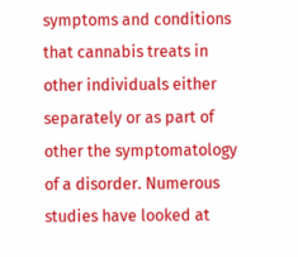symptoms and conditions that cannabis treats in other individuals either separately or as part of other the symptomatology of a disorder. Numerous studies have looked at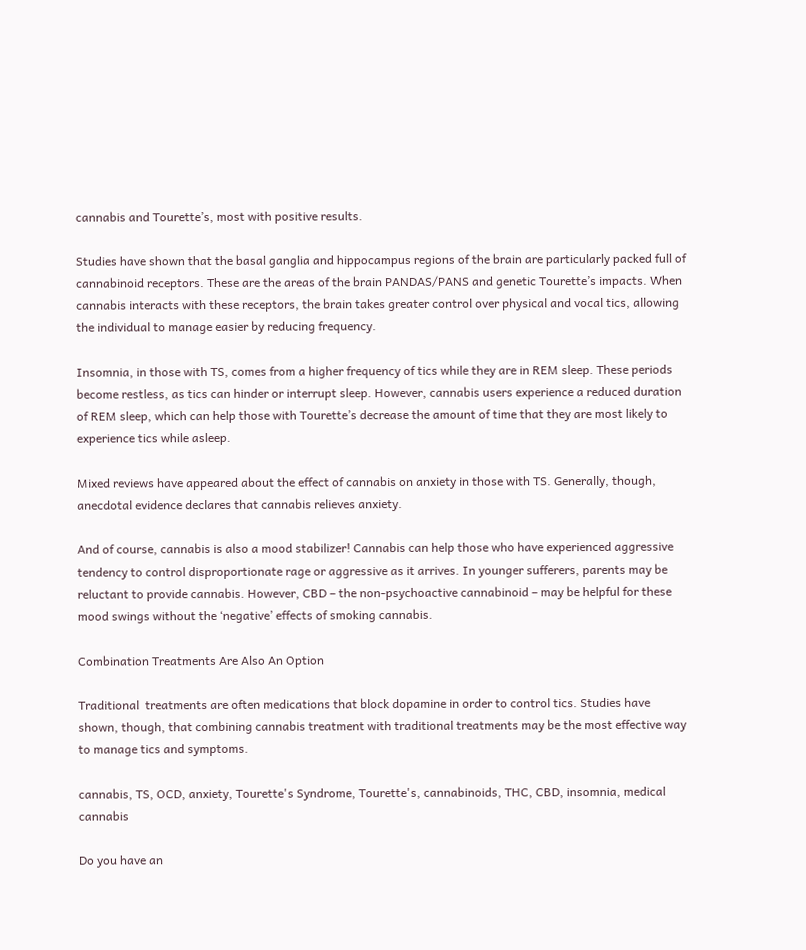cannabis and Tourette’s, most with positive results.

Studies have shown that the basal ganglia and hippocampus regions of the brain are particularly packed full of cannabinoid receptors. These are the areas of the brain PANDAS/PANS and genetic Tourette’s impacts. When cannabis interacts with these receptors, the brain takes greater control over physical and vocal tics, allowing the individual to manage easier by reducing frequency.

Insomnia, in those with TS, comes from a higher frequency of tics while they are in REM sleep. These periods become restless, as tics can hinder or interrupt sleep. However, cannabis users experience a reduced duration of REM sleep, which can help those with Tourette’s decrease the amount of time that they are most likely to experience tics while asleep.

Mixed reviews have appeared about the effect of cannabis on anxiety in those with TS. Generally, though, anecdotal evidence declares that cannabis relieves anxiety.

And of course, cannabis is also a mood stabilizer! Cannabis can help those who have experienced aggressive tendency to control disproportionate rage or aggressive as it arrives. In younger sufferers, parents may be reluctant to provide cannabis. However, CBD – the non-psychoactive cannabinoid – may be helpful for these mood swings without the ‘negative’ effects of smoking cannabis.

Combination Treatments Are Also An Option

Traditional  treatments are often medications that block dopamine in order to control tics. Studies have shown, though, that combining cannabis treatment with traditional treatments may be the most effective way to manage tics and symptoms.

cannabis, TS, OCD, anxiety, Tourette's Syndrome, Tourette's, cannabinoids, THC, CBD, insomnia, medical cannabis

Do you have an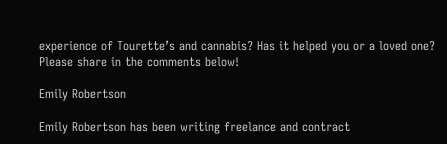experience of Tourette’s and cannabis? Has it helped you or a loved one? Please share in the comments below!

Emily Robertson

Emily Robertson has been writing freelance and contract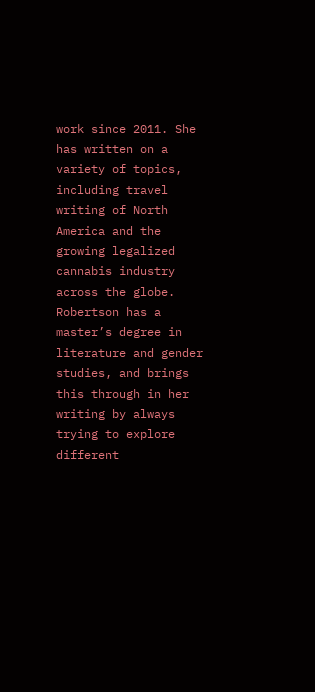work since 2011. She has written on a variety of topics, including travel writing of North America and the growing legalized cannabis industry across the globe. Robertson has a master’s degree in literature and gender studies, and brings this through in her writing by always trying to explore different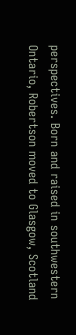perspectives. Born and raised in southwestern Ontario, Robertson moved to Glasgow, Scotland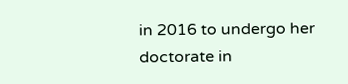in 2016 to undergo her doctorate in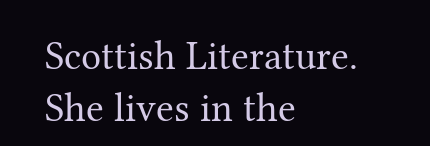Scottish Literature. She lives in the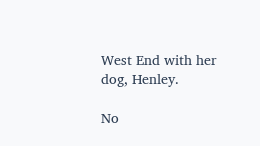West End with her dog, Henley.

No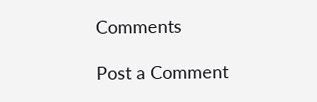Comments

Post a Comment